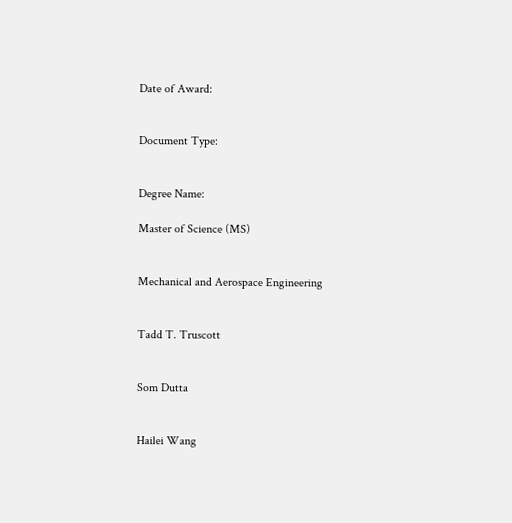Date of Award:


Document Type:


Degree Name:

Master of Science (MS)


Mechanical and Aerospace Engineering


Tadd T. Truscott


Som Dutta


Hailei Wang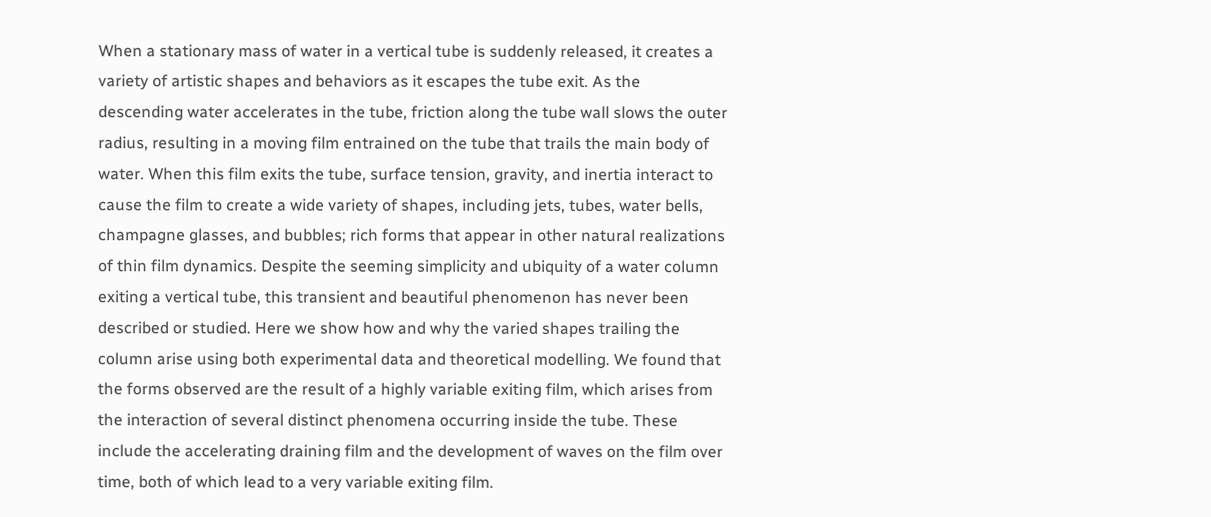When a stationary mass of water in a vertical tube is suddenly released, it creates a variety of artistic shapes and behaviors as it escapes the tube exit. As the descending water accelerates in the tube, friction along the tube wall slows the outer radius, resulting in a moving film entrained on the tube that trails the main body of water. When this film exits the tube, surface tension, gravity, and inertia interact to cause the film to create a wide variety of shapes, including jets, tubes, water bells, champagne glasses, and bubbles; rich forms that appear in other natural realizations of thin film dynamics. Despite the seeming simplicity and ubiquity of a water column exiting a vertical tube, this transient and beautiful phenomenon has never been described or studied. Here we show how and why the varied shapes trailing the column arise using both experimental data and theoretical modelling. We found that the forms observed are the result of a highly variable exiting film, which arises from the interaction of several distinct phenomena occurring inside the tube. These include the accelerating draining film and the development of waves on the film over time, both of which lead to a very variable exiting film.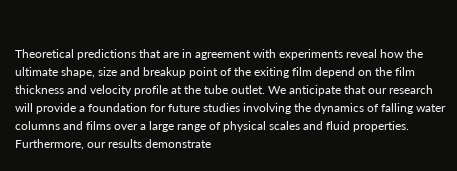Theoretical predictions that are in agreement with experiments reveal how the ultimate shape, size and breakup point of the exiting film depend on the film thickness and velocity profile at the tube outlet. We anticipate that our research will provide a foundation for future studies involving the dynamics of falling water columns and films over a large range of physical scales and fluid properties. Furthermore, our results demonstrate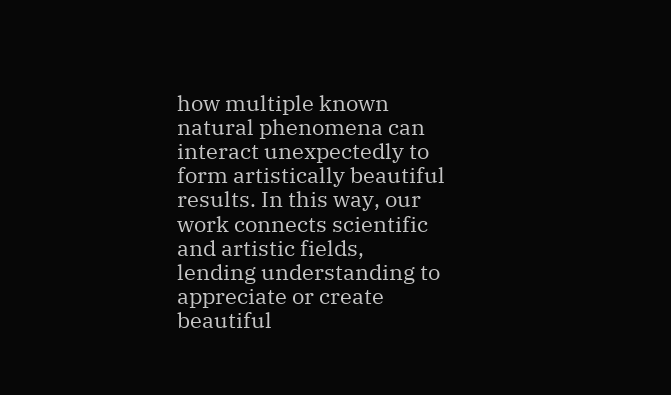how multiple known natural phenomena can interact unexpectedly to form artistically beautiful results. In this way, our work connects scientific and artistic fields, lending understanding to appreciate or create beautiful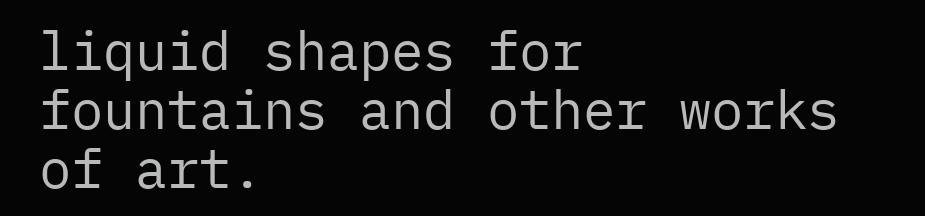liquid shapes for fountains and other works of art.